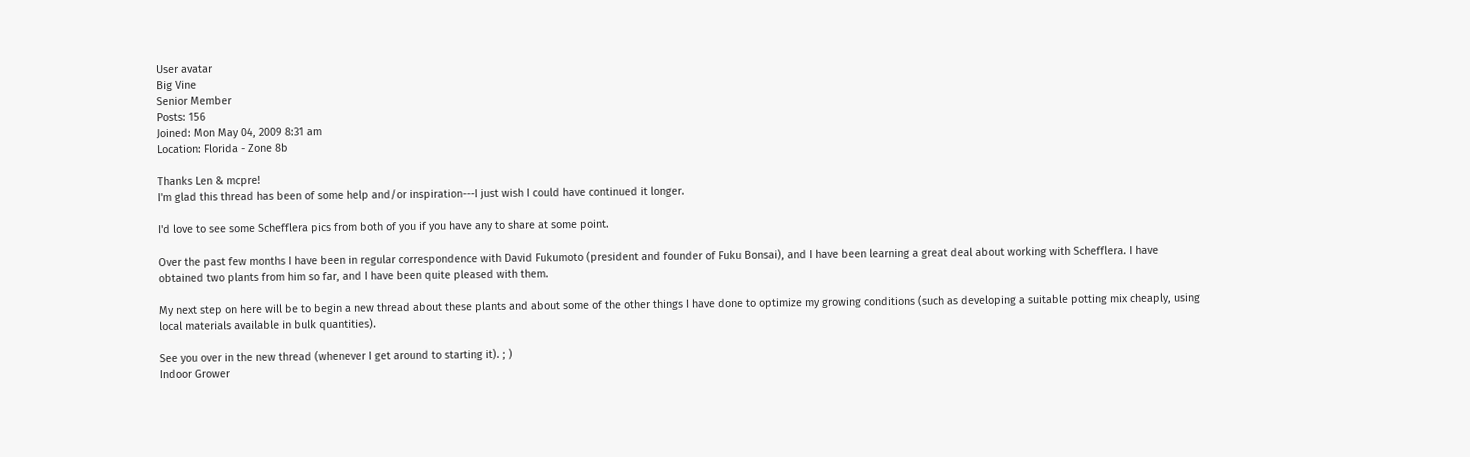User avatar
Big Vine
Senior Member
Posts: 156
Joined: Mon May 04, 2009 8:31 am
Location: Florida - Zone 8b

Thanks Len & mcpre!
I'm glad this thread has been of some help and/or inspiration---I just wish I could have continued it longer.

I'd love to see some Schefflera pics from both of you if you have any to share at some point.

Over the past few months I have been in regular correspondence with David Fukumoto (president and founder of Fuku Bonsai), and I have been learning a great deal about working with Schefflera. I have obtained two plants from him so far, and I have been quite pleased with them.

My next step on here will be to begin a new thread about these plants and about some of the other things I have done to optimize my growing conditions (such as developing a suitable potting mix cheaply, using local materials available in bulk quantities).

See you over in the new thread (whenever I get around to starting it). ; )
Indoor Grower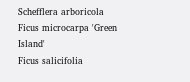Schefflera arboricola
Ficus microcarpa 'Green Island'
Ficus salicifolia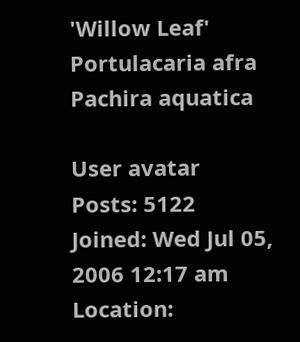'Willow Leaf'
Portulacaria afra
Pachira aquatica

User avatar
Posts: 5122
Joined: Wed Jul 05, 2006 12:17 am
Location: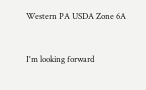Western PA USDA Zone 6A


I'm looking forward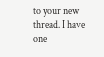to your new thread. I have one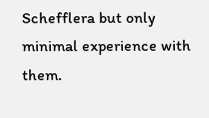Schefflera but only minimal experience with them.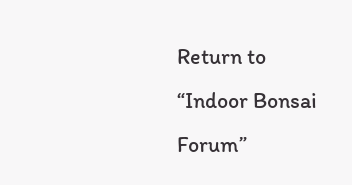Return to “Indoor Bonsai Forum”